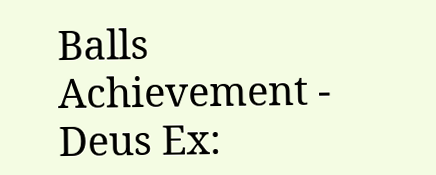Balls Achievement - Deus Ex: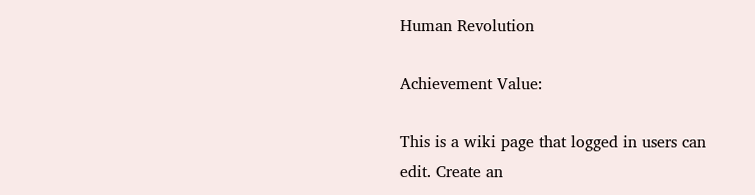Human Revolution

Achievement Value:

This is a wiki page that logged in users can edit. Create an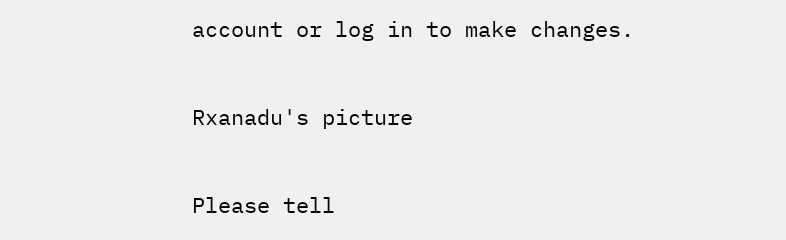account or log in to make changes.

Rxanadu's picture

Please tell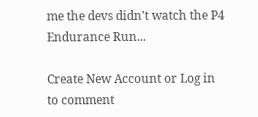me the devs didn't watch the P4 Endurance Run...

Create New Account or Log in to comment